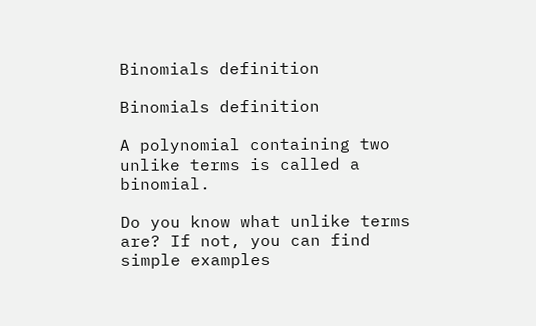Binomials definition

Binomials definition

A polynomial containing two unlike terms is called a binomial.

Do you know what unlike terms are? If not, you can find simple examples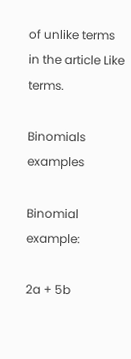of unlike terms in the article Like terms.

Binomials examples

Binomial example:

2a + 5b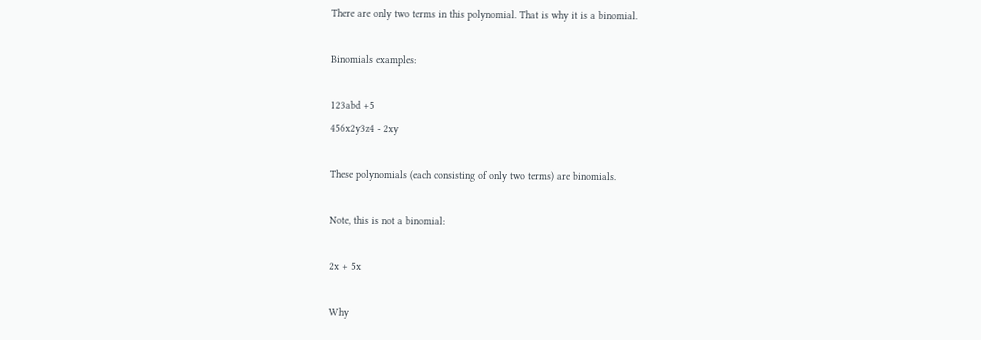There are only two terms in this polynomial. That is why it is a binomial.

Binomials examples:

123abd +5
456x2y3z4 - 2xy

These polynomials (each consisting of only two terms) are binomials.

Note, this is not a binomial:

2x + 5x

Why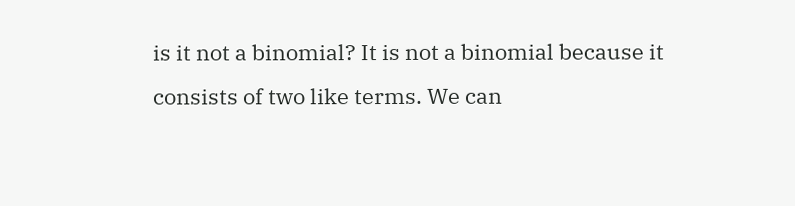is it not a binomial? It is not a binomial because it consists of two like terms. We can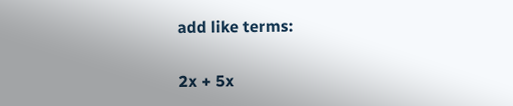add like terms:

2x + 5x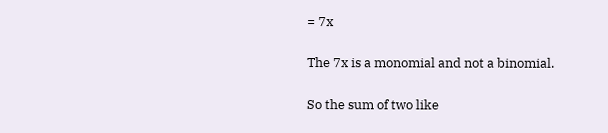= 7x

The 7x is a monomial and not a binomial.

So the sum of two like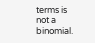terms is not a binomial.